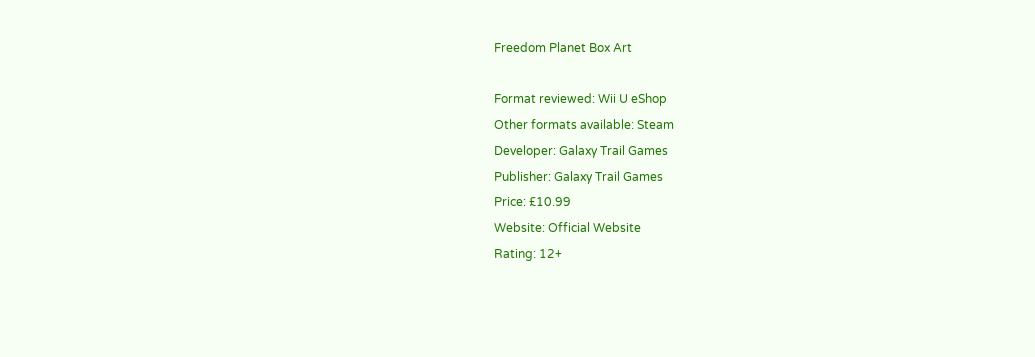Freedom Planet Box Art

Format reviewed: Wii U eShop
Other formats available: Steam
Developer: Galaxy Trail Games
Publisher: Galaxy Trail Games
Price: £10.99
Website: Official Website
Rating: 12+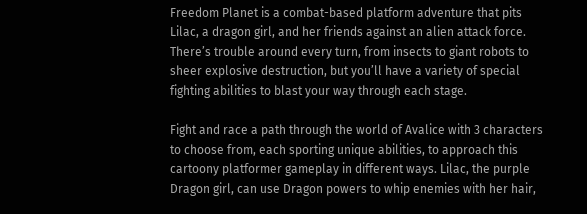Freedom Planet is a combat-based platform adventure that pits Lilac, a dragon girl, and her friends against an alien attack force. There’s trouble around every turn, from insects to giant robots to sheer explosive destruction, but you’ll have a variety of special fighting abilities to blast your way through each stage.

Fight and race a path through the world of Avalice with 3 characters to choose from, each sporting unique abilities, to approach this cartoony platformer gameplay in different ways. Lilac, the purple Dragon girl, can use Dragon powers to whip enemies with her hair,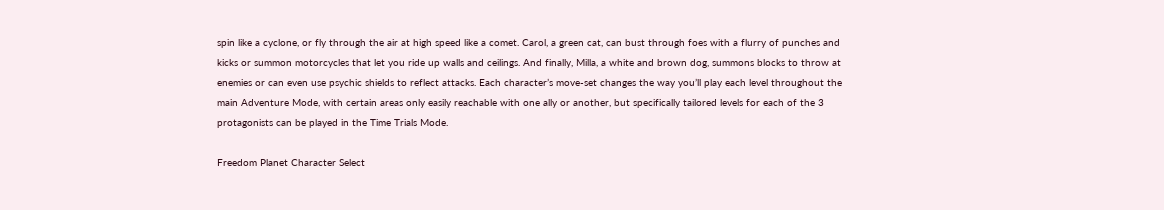spin like a cyclone, or fly through the air at high speed like a comet. Carol, a green cat, can bust through foes with a flurry of punches and kicks or summon motorcycles that let you ride up walls and ceilings. And finally, Milla, a white and brown dog, summons blocks to throw at enemies or can even use psychic shields to reflect attacks. Each character’s move-set changes the way you’ll play each level throughout the main Adventure Mode, with certain areas only easily reachable with one ally or another, but specifically tailored levels for each of the 3 protagonists can be played in the Time Trials Mode.

Freedom Planet Character Select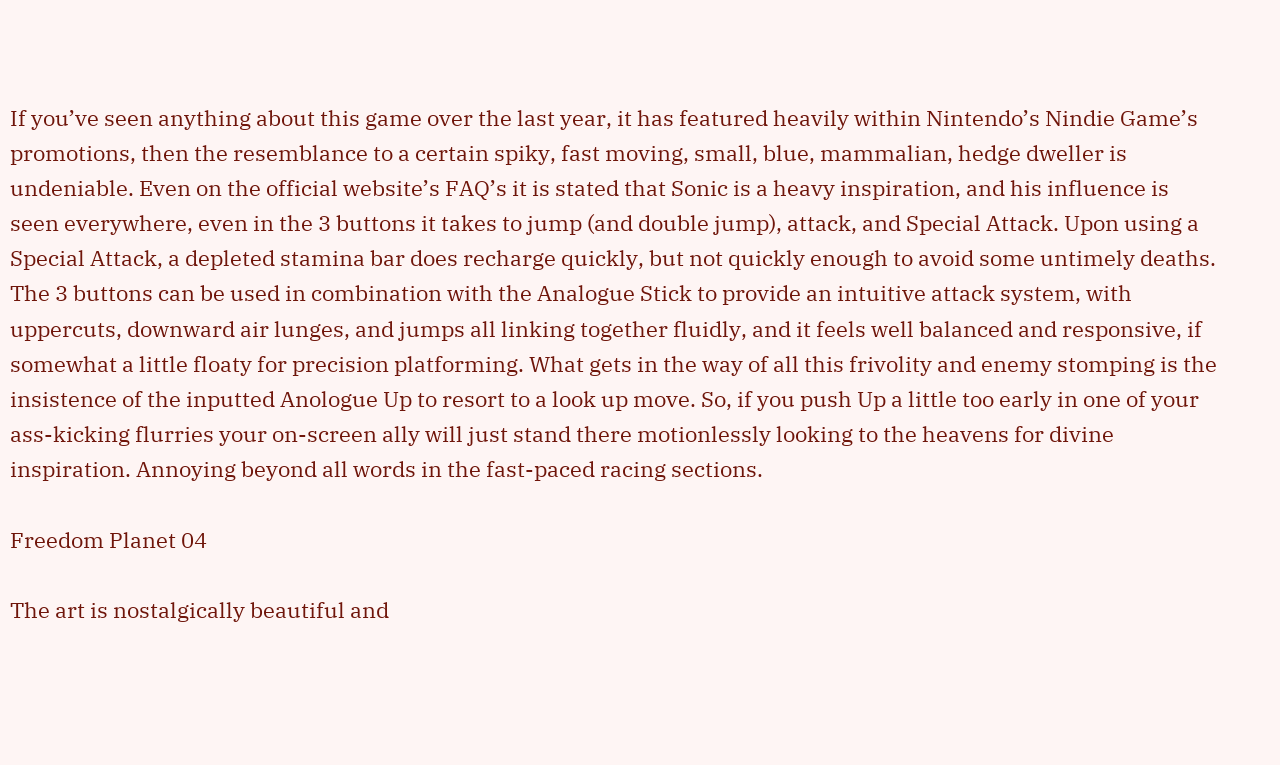If you’ve seen anything about this game over the last year, it has featured heavily within Nintendo’s Nindie Game’s promotions, then the resemblance to a certain spiky, fast moving, small, blue, mammalian, hedge dweller is undeniable. Even on the official website’s FAQ’s it is stated that Sonic is a heavy inspiration, and his influence is seen everywhere, even in the 3 buttons it takes to jump (and double jump), attack, and Special Attack. Upon using a Special Attack, a depleted stamina bar does recharge quickly, but not quickly enough to avoid some untimely deaths. The 3 buttons can be used in combination with the Analogue Stick to provide an intuitive attack system, with uppercuts, downward air lunges, and jumps all linking together fluidly, and it feels well balanced and responsive, if somewhat a little floaty for precision platforming. What gets in the way of all this frivolity and enemy stomping is the insistence of the inputted Anologue Up to resort to a look up move. So, if you push Up a little too early in one of your ass-kicking flurries your on-screen ally will just stand there motionlessly looking to the heavens for divine inspiration. Annoying beyond all words in the fast-paced racing sections.

Freedom Planet 04

The art is nostalgically beautiful and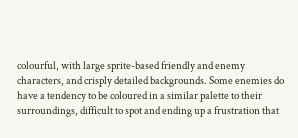colourful, with large sprite-based friendly and enemy characters, and crisply detailed backgrounds. Some enemies do have a tendency to be coloured in a similar palette to their surroundings, difficult to spot and ending up a frustration that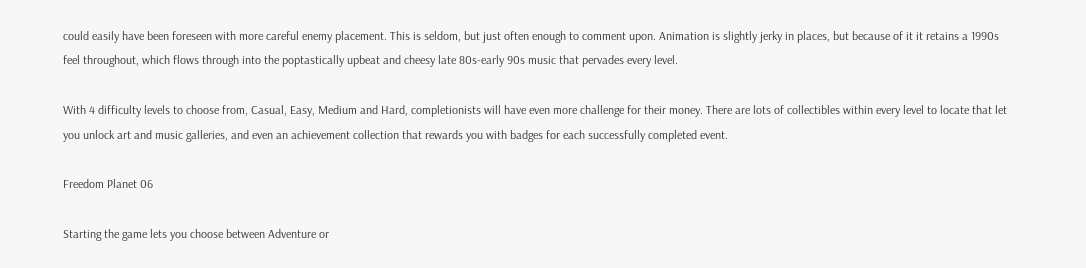could easily have been foreseen with more careful enemy placement. This is seldom, but just often enough to comment upon. Animation is slightly jerky in places, but because of it it retains a 1990s feel throughout, which flows through into the poptastically upbeat and cheesy late 80s-early 90s music that pervades every level.

With 4 difficulty levels to choose from, Casual, Easy, Medium and Hard, completionists will have even more challenge for their money. There are lots of collectibles within every level to locate that let you unlock art and music galleries, and even an achievement collection that rewards you with badges for each successfully completed event.

Freedom Planet 06

Starting the game lets you choose between Adventure or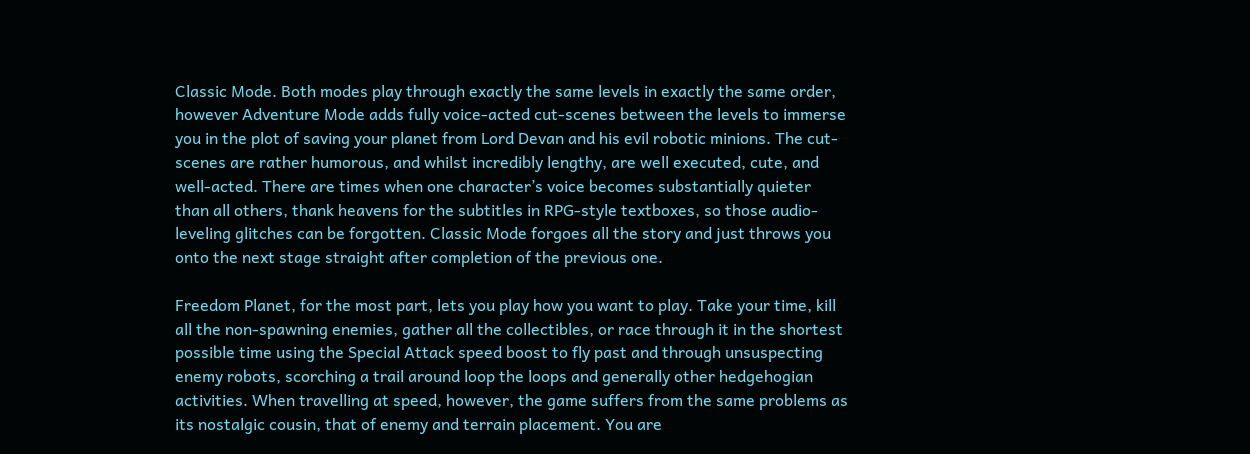Classic Mode. Both modes play through exactly the same levels in exactly the same order, however Adventure Mode adds fully voice-acted cut-scenes between the levels to immerse you in the plot of saving your planet from Lord Devan and his evil robotic minions. The cut-scenes are rather humorous, and whilst incredibly lengthy, are well executed, cute, and well-acted. There are times when one character’s voice becomes substantially quieter than all others, thank heavens for the subtitles in RPG-style textboxes, so those audio-leveling glitches can be forgotten. Classic Mode forgoes all the story and just throws you onto the next stage straight after completion of the previous one.

Freedom Planet, for the most part, lets you play how you want to play. Take your time, kill all the non-spawning enemies, gather all the collectibles, or race through it in the shortest possible time using the Special Attack speed boost to fly past and through unsuspecting enemy robots, scorching a trail around loop the loops and generally other hedgehogian activities. When travelling at speed, however, the game suffers from the same problems as its nostalgic cousin, that of enemy and terrain placement. You are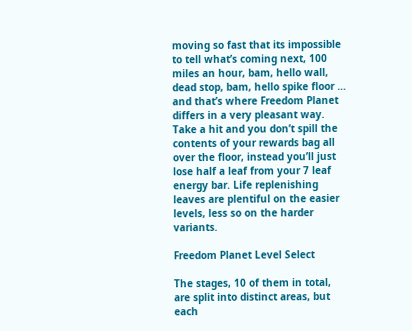moving so fast that its impossible to tell what’s coming next, 100 miles an hour, bam, hello wall, dead stop, bam, hello spike floor … and that’s where Freedom Planet differs in a very pleasant way. Take a hit and you don’t spill the contents of your rewards bag all over the floor, instead you’ll just lose half a leaf from your 7 leaf energy bar. Life replenishing leaves are plentiful on the easier levels, less so on the harder variants.

Freedom Planet Level Select

The stages, 10 of them in total, are split into distinct areas, but each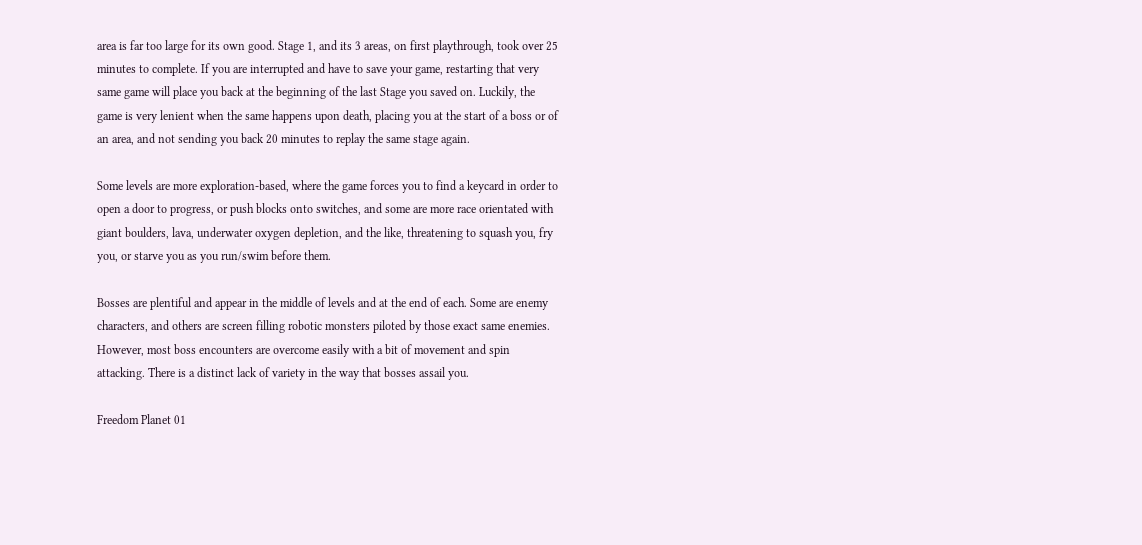area is far too large for its own good. Stage 1, and its 3 areas, on first playthrough, took over 25 minutes to complete. If you are interrupted and have to save your game, restarting that very same game will place you back at the beginning of the last Stage you saved on. Luckily, the game is very lenient when the same happens upon death, placing you at the start of a boss or of an area, and not sending you back 20 minutes to replay the same stage again.

Some levels are more exploration-based, where the game forces you to find a keycard in order to open a door to progress, or push blocks onto switches, and some are more race orientated with giant boulders, lava, underwater oxygen depletion, and the like, threatening to squash you, fry you, or starve you as you run/swim before them.

Bosses are plentiful and appear in the middle of levels and at the end of each. Some are enemy characters, and others are screen filling robotic monsters piloted by those exact same enemies. However, most boss encounters are overcome easily with a bit of movement and spin attacking. There is a distinct lack of variety in the way that bosses assail you.

Freedom Planet 01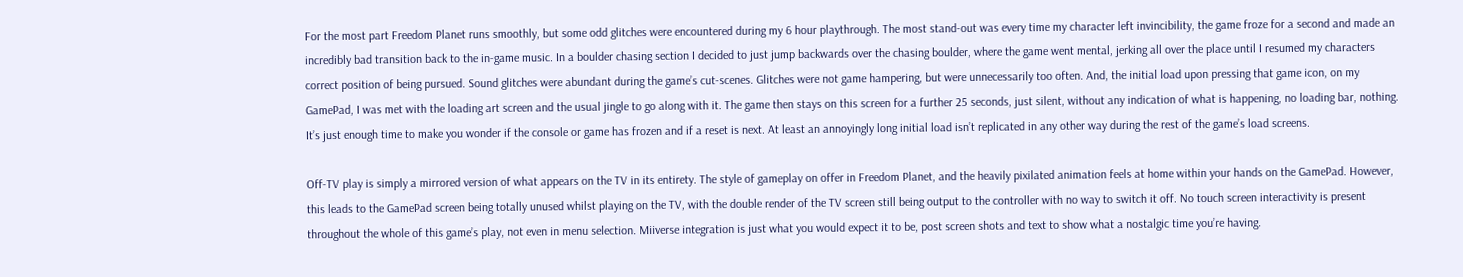For the most part Freedom Planet runs smoothly, but some odd glitches were encountered during my 6 hour playthrough. The most stand-out was every time my character left invincibility, the game froze for a second and made an incredibly bad transition back to the in-game music. In a boulder chasing section I decided to just jump backwards over the chasing boulder, where the game went mental, jerking all over the place until I resumed my characters correct position of being pursued. Sound glitches were abundant during the game’s cut-scenes. Glitches were not game hampering, but were unnecessarily too often. And, the initial load upon pressing that game icon, on my GamePad, I was met with the loading art screen and the usual jingle to go along with it. The game then stays on this screen for a further 25 seconds, just silent, without any indication of what is happening, no loading bar, nothing. It’s just enough time to make you wonder if the console or game has frozen and if a reset is next. At least an annoyingly long initial load isn’t replicated in any other way during the rest of the game’s load screens.

Off-TV play is simply a mirrored version of what appears on the TV in its entirety. The style of gameplay on offer in Freedom Planet, and the heavily pixilated animation feels at home within your hands on the GamePad. However, this leads to the GamePad screen being totally unused whilst playing on the TV, with the double render of the TV screen still being output to the controller with no way to switch it off. No touch screen interactivity is present throughout the whole of this game’s play, not even in menu selection. Miiverse integration is just what you would expect it to be, post screen shots and text to show what a nostalgic time you’re having.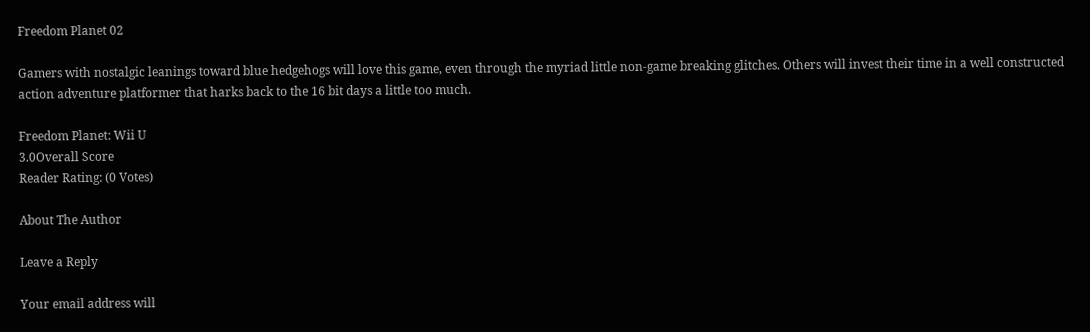Freedom Planet 02

Gamers with nostalgic leanings toward blue hedgehogs will love this game, even through the myriad little non-game breaking glitches. Others will invest their time in a well constructed action adventure platformer that harks back to the 16 bit days a little too much.

Freedom Planet: Wii U
3.0Overall Score
Reader Rating: (0 Votes)

About The Author

Leave a Reply

Your email address will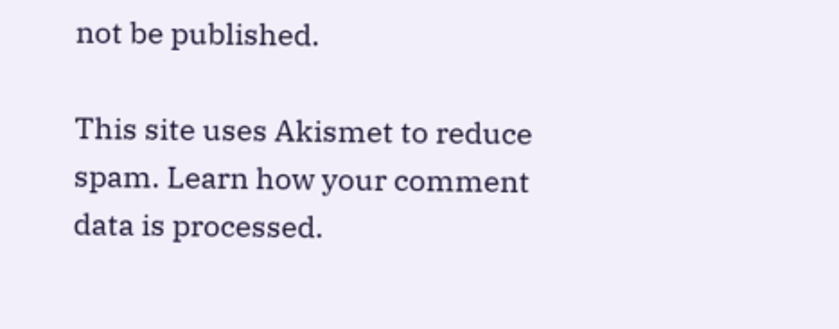not be published.

This site uses Akismet to reduce spam. Learn how your comment data is processed.